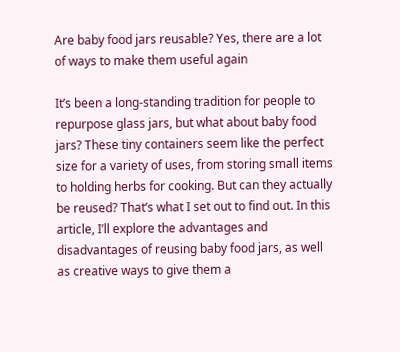Are baby food jars reusable? Yes, there are a lot of ways to make them useful again

It’s been a long-standing tradition for people to repurpose glass jars, but what about baby food jars? These tiny containers seem like the perfect size for a variety of uses, from storing small items to holding herbs for cooking. But can they actually be reused? That’s what I set out to find out. In this article, I’ll explore the advantages and disadvantages of reusing baby food jars, as well as creative ways to give them a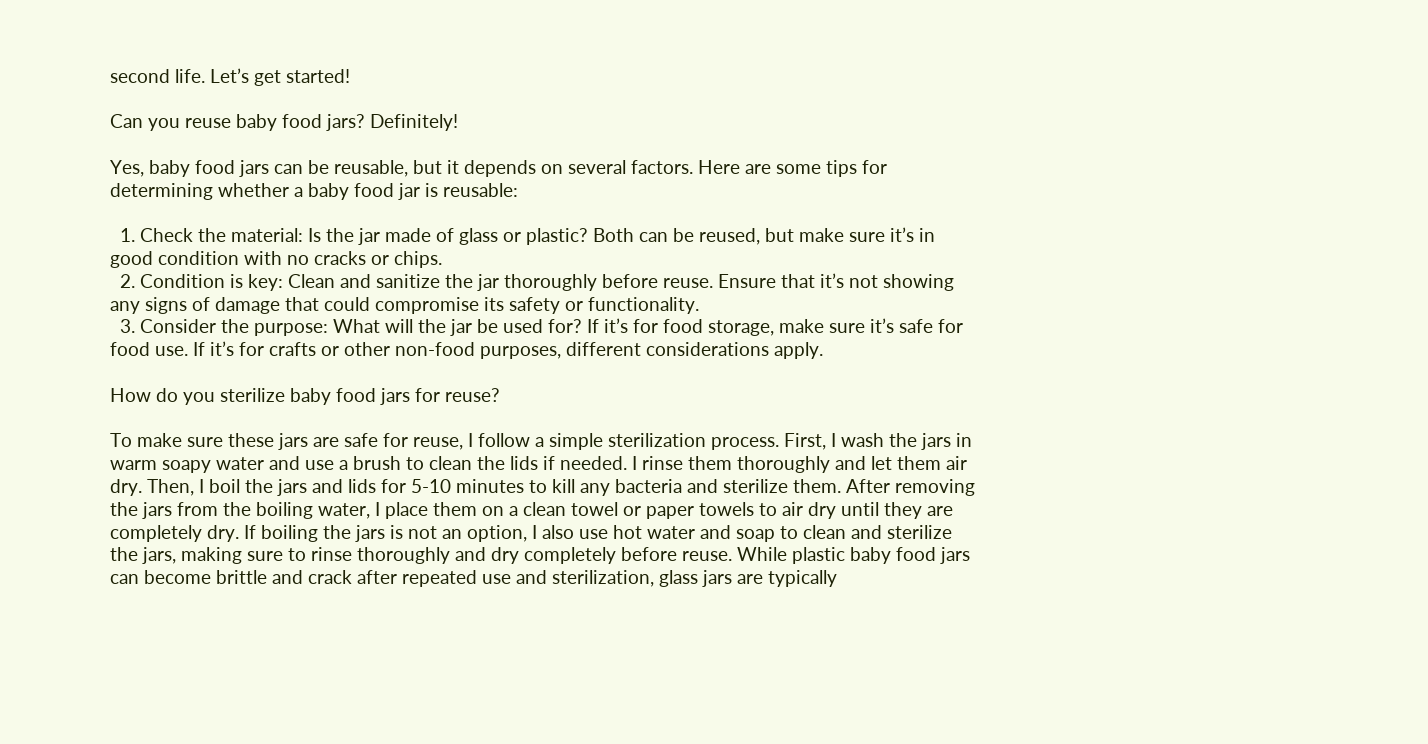second life. Let’s get started!

Can you reuse baby food jars? Definitely!

Yes, baby food jars can be reusable, but it depends on several factors. Here are some tips for determining whether a baby food jar is reusable:

  1. Check the material: Is the jar made of glass or plastic? Both can be reused, but make sure it’s in good condition with no cracks or chips.
  2. Condition is key: Clean and sanitize the jar thoroughly before reuse. Ensure that it’s not showing any signs of damage that could compromise its safety or functionality.
  3. Consider the purpose: What will the jar be used for? If it’s for food storage, make sure it’s safe for food use. If it’s for crafts or other non-food purposes, different considerations apply.

How do you sterilize baby food jars for reuse?

To make sure these jars are safe for reuse, I follow a simple sterilization process. First, I wash the jars in warm soapy water and use a brush to clean the lids if needed. I rinse them thoroughly and let them air dry. Then, I boil the jars and lids for 5-10 minutes to kill any bacteria and sterilize them. After removing the jars from the boiling water, I place them on a clean towel or paper towels to air dry until they are completely dry. If boiling the jars is not an option, I also use hot water and soap to clean and sterilize the jars, making sure to rinse thoroughly and dry completely before reuse. While plastic baby food jars can become brittle and crack after repeated use and sterilization, glass jars are typically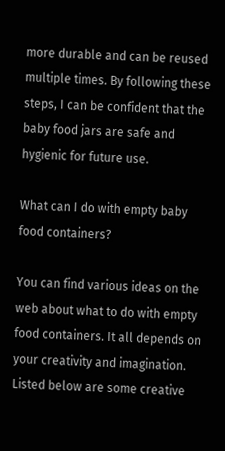more durable and can be reused multiple times. By following these steps, I can be confident that the baby food jars are safe and hygienic for future use.

What can I do with empty baby food containers?

You can find various ideas on the web about what to do with empty food containers. It all depends on your creativity and imagination. Listed below are some creative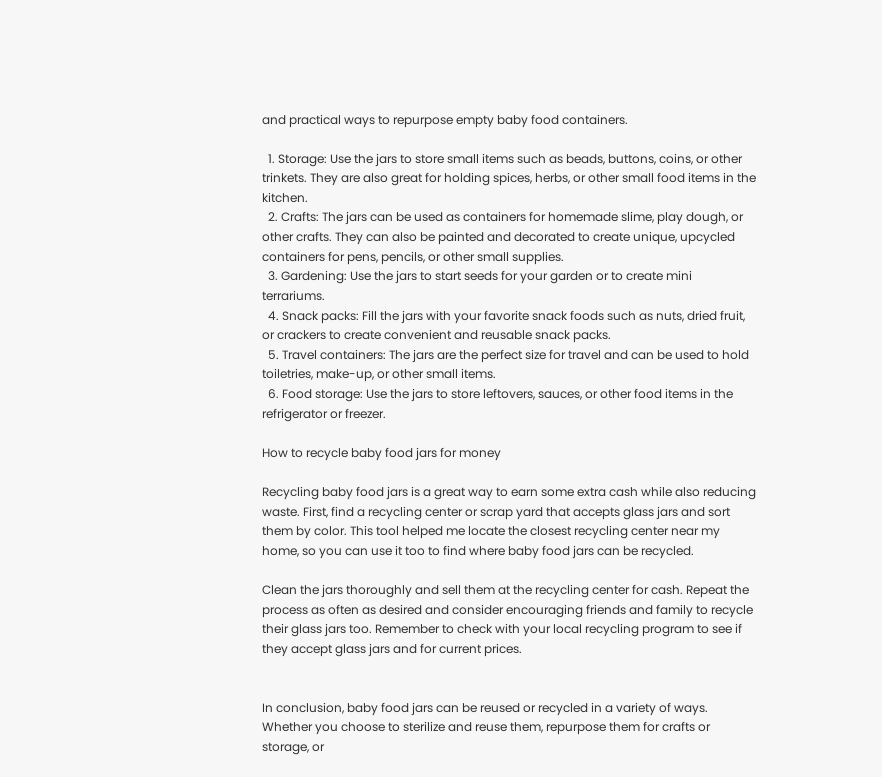and practical ways to repurpose empty baby food containers.

  1. Storage: Use the jars to store small items such as beads, buttons, coins, or other trinkets. They are also great for holding spices, herbs, or other small food items in the kitchen.
  2. Crafts: The jars can be used as containers for homemade slime, play dough, or other crafts. They can also be painted and decorated to create unique, upcycled containers for pens, pencils, or other small supplies.
  3. Gardening: Use the jars to start seeds for your garden or to create mini terrariums.
  4. Snack packs: Fill the jars with your favorite snack foods such as nuts, dried fruit, or crackers to create convenient and reusable snack packs.
  5. Travel containers: The jars are the perfect size for travel and can be used to hold toiletries, make-up, or other small items.
  6. Food storage: Use the jars to store leftovers, sauces, or other food items in the refrigerator or freezer.

How to recycle baby food jars for money

Recycling baby food jars is a great way to earn some extra cash while also reducing waste. First, find a recycling center or scrap yard that accepts glass jars and sort them by color. This tool helped me locate the closest recycling center near my home, so you can use it too to find where baby food jars can be recycled.

Clean the jars thoroughly and sell them at the recycling center for cash. Repeat the process as often as desired and consider encouraging friends and family to recycle their glass jars too. Remember to check with your local recycling program to see if they accept glass jars and for current prices.


In conclusion, baby food jars can be reused or recycled in a variety of ways. Whether you choose to sterilize and reuse them, repurpose them for crafts or storage, or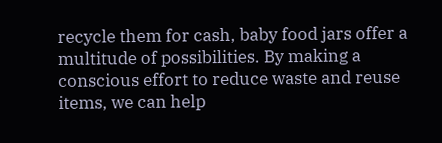recycle them for cash, baby food jars offer a multitude of possibilities. By making a conscious effort to reduce waste and reuse items, we can help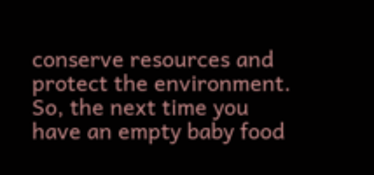conserve resources and protect the environment. So, the next time you have an empty baby food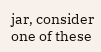jar, consider one of these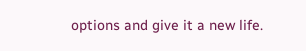options and give it a new life.